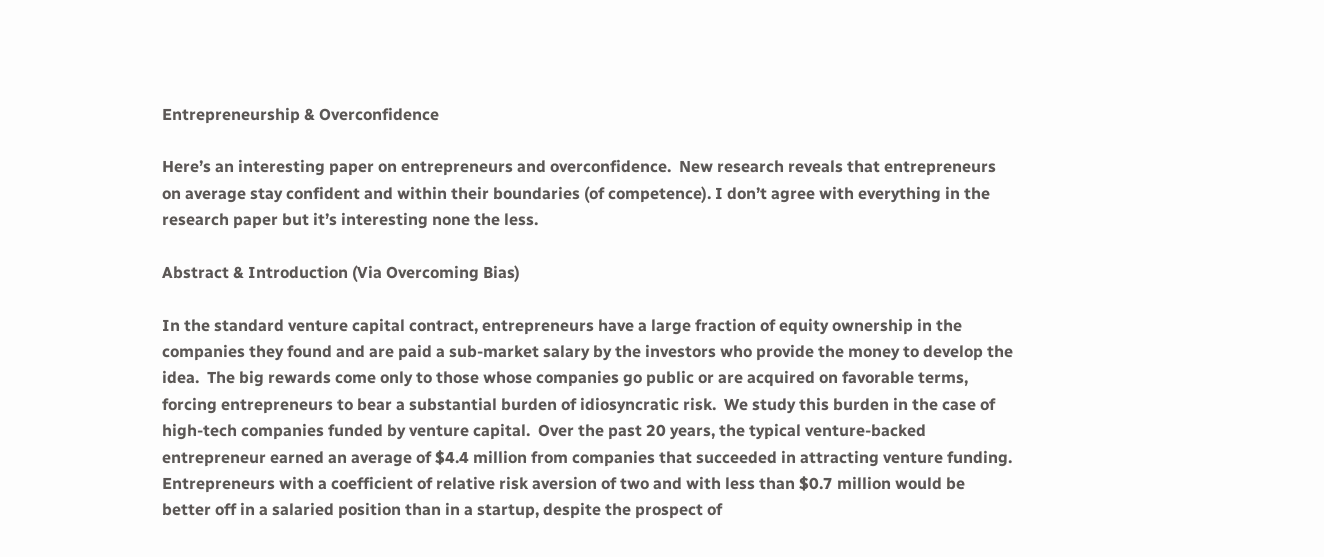Entrepreneurship & Overconfidence

Here’s an interesting paper on entrepreneurs and overconfidence.  New research reveals that entrepreneurs on average stay confident and within their boundaries (of competence). I don’t agree with everything in the research paper but it’s interesting none the less.

Abstract & Introduction (Via Overcoming Bias)

In the standard venture capital contract, entrepreneurs have a large fraction of equity ownership in the companies they found and are paid a sub-market salary by the investors who provide the money to develop the idea.  The big rewards come only to those whose companies go public or are acquired on favorable terms, forcing entrepreneurs to bear a substantial burden of idiosyncratic risk.  We study this burden in the case of high-tech companies funded by venture capital.  Over the past 20 years, the typical venture-backed entrepreneur earned an average of $4.4 million from companies that succeeded in attracting venture funding.  Entrepreneurs with a coefficient of relative risk aversion of two and with less than $0.7 million would be better off in a salaried position than in a startup, despite the prospect of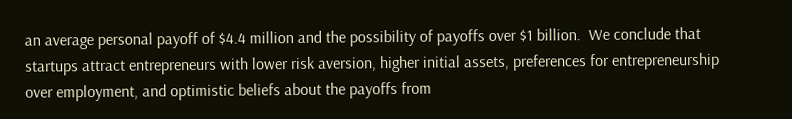an average personal payoff of $4.4 million and the possibility of payoffs over $1 billion.  We conclude that startups attract entrepreneurs with lower risk aversion, higher initial assets, preferences for entrepreneurship over employment, and optimistic beliefs about the payoffs from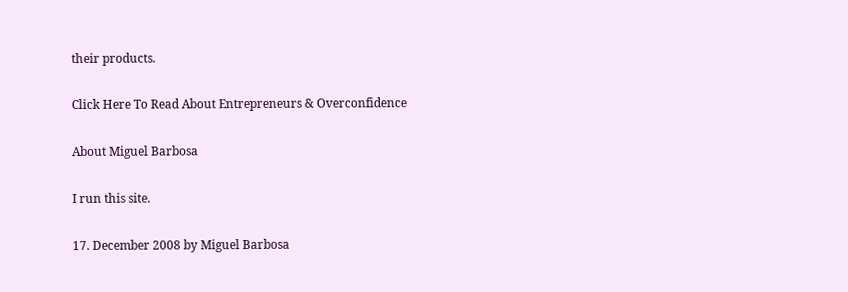their products.

Click Here To Read About Entrepreneurs & Overconfidence

About Miguel Barbosa

I run this site.

17. December 2008 by Miguel Barbosa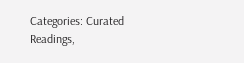Categories: Curated Readings,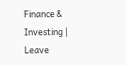Finance & Investing | Leave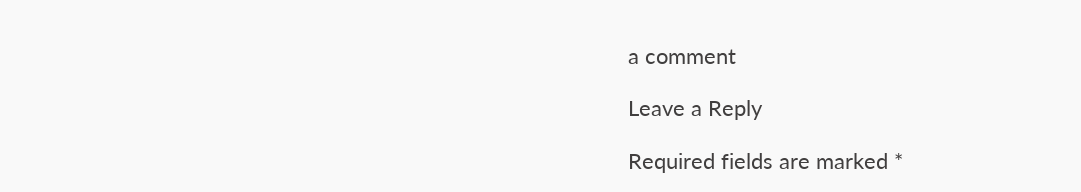a comment

Leave a Reply

Required fields are marked *